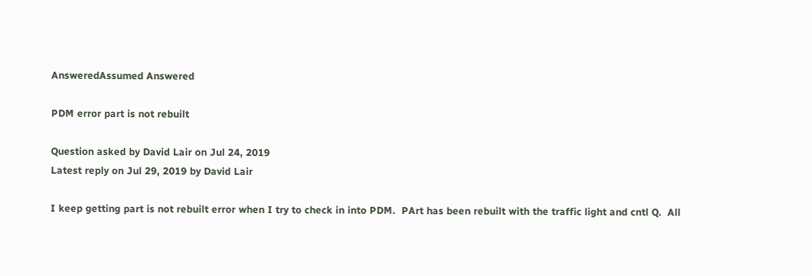AnsweredAssumed Answered

PDM error part is not rebuilt

Question asked by David Lair on Jul 24, 2019
Latest reply on Jul 29, 2019 by David Lair

I keep getting part is not rebuilt error when I try to check in into PDM.  PArt has been rebuilt with the traffic light and cntl Q.  All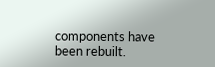components have been rebuilt.